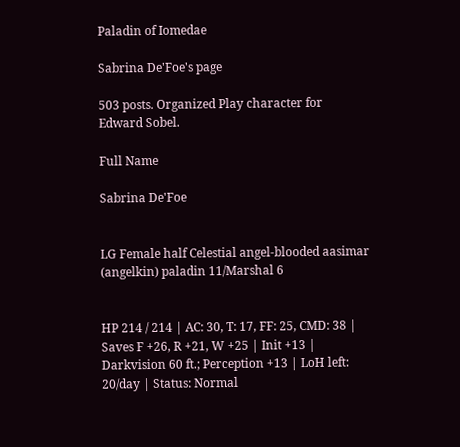Paladin of Iomedae

Sabrina De'Foe's page

503 posts. Organized Play character for Edward Sobel.

Full Name

Sabrina De'Foe


LG Female half Celestial angel-blooded aasimar (angelkin) paladin 11/Marshal 6


HP 214 / 214 | AC: 30, T: 17, FF: 25, CMD: 38 | Saves F +26, R +21, W +25 | Init +13 | Darkvision 60 ft.; Perception +13 | LoH left: 20/day | Status: Normal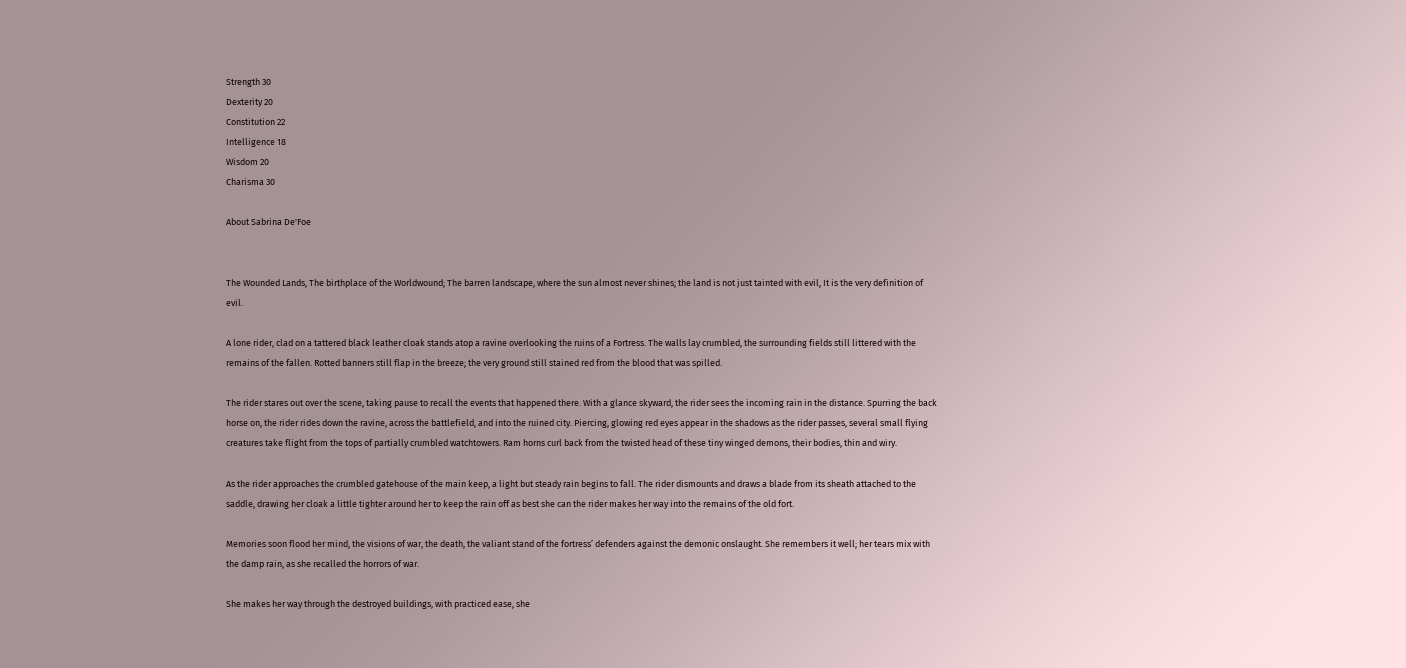Strength 30
Dexterity 20
Constitution 22
Intelligence 18
Wisdom 20
Charisma 30

About Sabrina De'Foe


The Wounded Lands, The birthplace of the Worldwound; The barren landscape, where the sun almost never shines; the land is not just tainted with evil, It is the very definition of evil.

A lone rider, clad on a tattered black leather cloak stands atop a ravine overlooking the ruins of a Fortress. The walls lay crumbled, the surrounding fields still littered with the remains of the fallen. Rotted banners still flap in the breeze; the very ground still stained red from the blood that was spilled.

The rider stares out over the scene, taking pause to recall the events that happened there. With a glance skyward, the rider sees the incoming rain in the distance. Spurring the back horse on, the rider rides down the ravine, across the battlefield, and into the ruined city. Piercing, glowing red eyes appear in the shadows as the rider passes, several small flying creatures take flight from the tops of partially crumbled watchtowers. Ram horns curl back from the twisted head of these tiny winged demons, their bodies, thin and wiry.

As the rider approaches the crumbled gatehouse of the main keep, a light but steady rain begins to fall. The rider dismounts and draws a blade from its sheath attached to the saddle, drawing her cloak a little tighter around her to keep the rain off as best she can the rider makes her way into the remains of the old fort.

Memories soon flood her mind, the visions of war, the death, the valiant stand of the fortress’ defenders against the demonic onslaught. She remembers it well; her tears mix with the damp rain, as she recalled the horrors of war.

She makes her way through the destroyed buildings, with practiced ease, she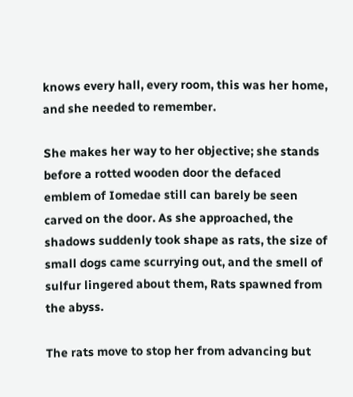knows every hall, every room, this was her home, and she needed to remember.

She makes her way to her objective; she stands before a rotted wooden door the defaced emblem of Iomedae still can barely be seen carved on the door. As she approached, the shadows suddenly took shape as rats, the size of small dogs came scurrying out, and the smell of sulfur lingered about them, Rats spawned from the abyss.

The rats move to stop her from advancing but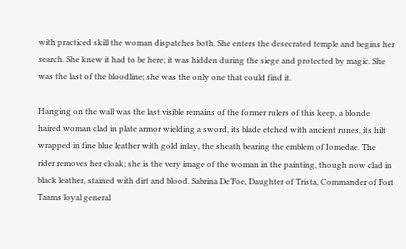with practiced skill the woman dispatches both. She enters the desecrated temple and begins her search. She knew it had to be here; it was hidden during the siege and protected by magic. She was the last of the bloodline; she was the only one that could find it.

Hanging on the wall was the last visible remains of the former rulers of this keep, a blonde haired woman clad in plate armor wielding a sword, its blade etched with ancient runes, its hilt wrapped in fine blue leather with gold inlay, the sheath bearing the emblem of Iomedae. The rider removes her cloak; she is the very image of the woman in the painting, though now clad in black leather, stained with dirt and blood. Sabrina De’Foe, Daughter of Trista, Commander of Fort Taams loyal general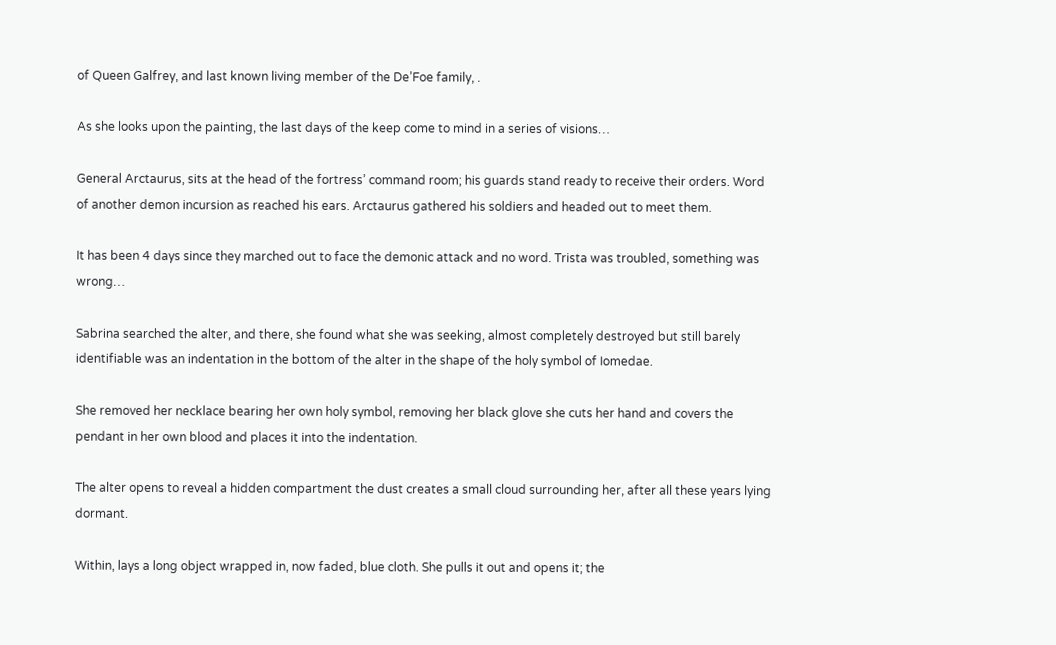of Queen Galfrey, and last known living member of the De’Foe family, .

As she looks upon the painting, the last days of the keep come to mind in a series of visions…

General Arctaurus, sits at the head of the fortress’ command room; his guards stand ready to receive their orders. Word of another demon incursion as reached his ears. Arctaurus gathered his soldiers and headed out to meet them.

It has been 4 days since they marched out to face the demonic attack and no word. Trista was troubled, something was wrong…

Sabrina searched the alter, and there, she found what she was seeking, almost completely destroyed but still barely identifiable was an indentation in the bottom of the alter in the shape of the holy symbol of Iomedae.

She removed her necklace bearing her own holy symbol, removing her black glove she cuts her hand and covers the pendant in her own blood and places it into the indentation.

The alter opens to reveal a hidden compartment the dust creates a small cloud surrounding her, after all these years lying dormant.

Within, lays a long object wrapped in, now faded, blue cloth. She pulls it out and opens it; the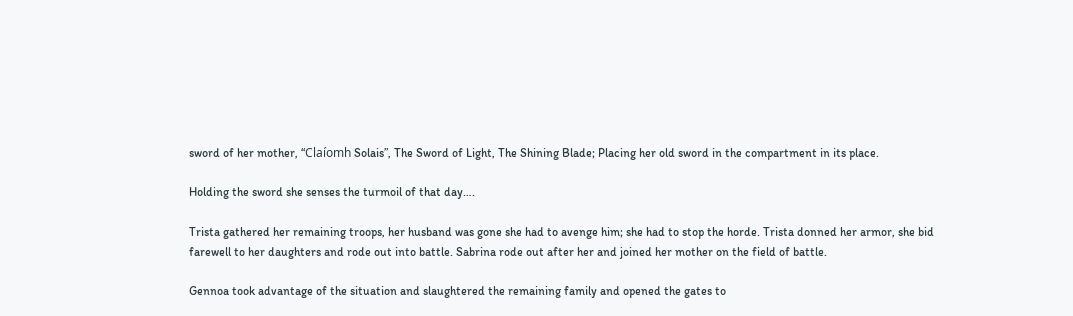sword of her mother, “Claíomh Solais”, The Sword of Light, The Shining Blade; Placing her old sword in the compartment in its place.

Holding the sword she senses the turmoil of that day….

Trista gathered her remaining troops, her husband was gone she had to avenge him; she had to stop the horde. Trista donned her armor, she bid farewell to her daughters and rode out into battle. Sabrina rode out after her and joined her mother on the field of battle.

Gennoa took advantage of the situation and slaughtered the remaining family and opened the gates to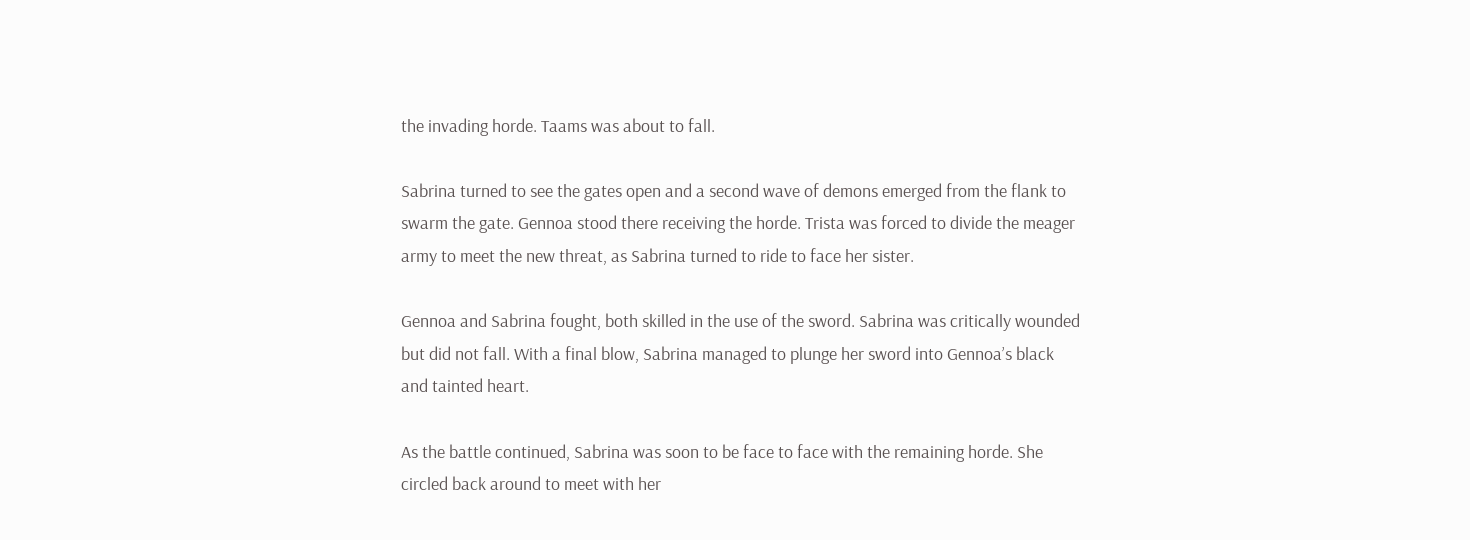the invading horde. Taams was about to fall.

Sabrina turned to see the gates open and a second wave of demons emerged from the flank to swarm the gate. Gennoa stood there receiving the horde. Trista was forced to divide the meager army to meet the new threat, as Sabrina turned to ride to face her sister.

Gennoa and Sabrina fought, both skilled in the use of the sword. Sabrina was critically wounded but did not fall. With a final blow, Sabrina managed to plunge her sword into Gennoa’s black and tainted heart.

As the battle continued, Sabrina was soon to be face to face with the remaining horde. She circled back around to meet with her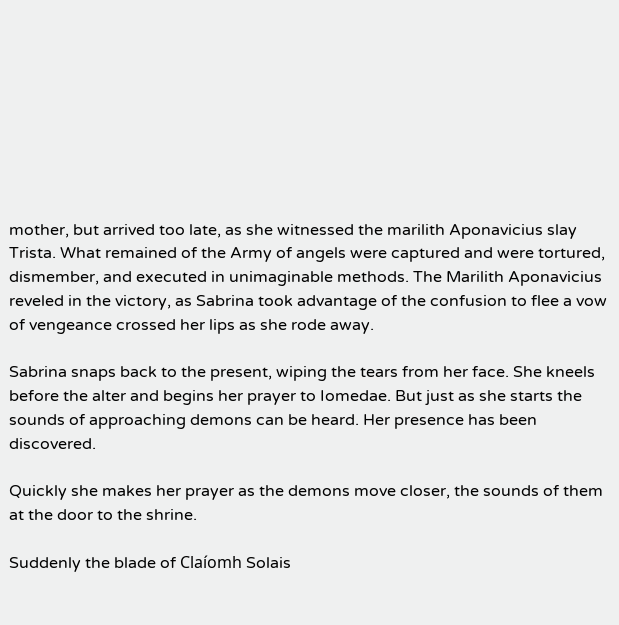mother, but arrived too late, as she witnessed the marilith Aponavicius slay Trista. What remained of the Army of angels were captured and were tortured, dismember, and executed in unimaginable methods. The Marilith Aponavicius reveled in the victory, as Sabrina took advantage of the confusion to flee a vow of vengeance crossed her lips as she rode away.

Sabrina snaps back to the present, wiping the tears from her face. She kneels before the alter and begins her prayer to Iomedae. But just as she starts the sounds of approaching demons can be heard. Her presence has been discovered.

Quickly she makes her prayer as the demons move closer, the sounds of them at the door to the shrine.

Suddenly the blade of Claíomh Solais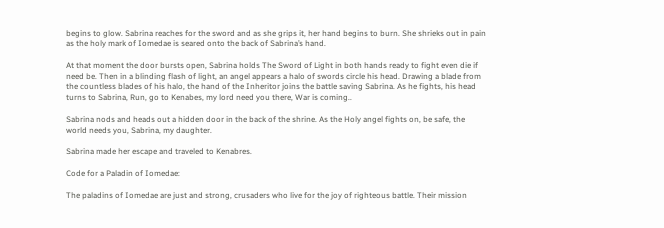begins to glow. Sabrina reaches for the sword and as she grips it, her hand begins to burn. She shrieks out in pain as the holy mark of Iomedae is seared onto the back of Sabrina’s hand.

At that moment the door bursts open, Sabrina holds The Sword of Light in both hands ready to fight even die if need be. Then in a blinding flash of light, an angel appears a halo of swords circle his head. Drawing a blade from the countless blades of his halo, the hand of the Inheritor joins the battle saving Sabrina. As he fights, his head turns to Sabrina, Run, go to Kenabes, my lord need you there, War is coming..

Sabrina nods and heads out a hidden door in the back of the shrine. As the Holy angel fights on, be safe, the world needs you, Sabrina, my daughter.

Sabrina made her escape and traveled to Kenabres.

Code for a Paladin of Iomedae:

The paladins of Iomedae are just and strong, crusaders who live for the joy of righteous battle. Their mission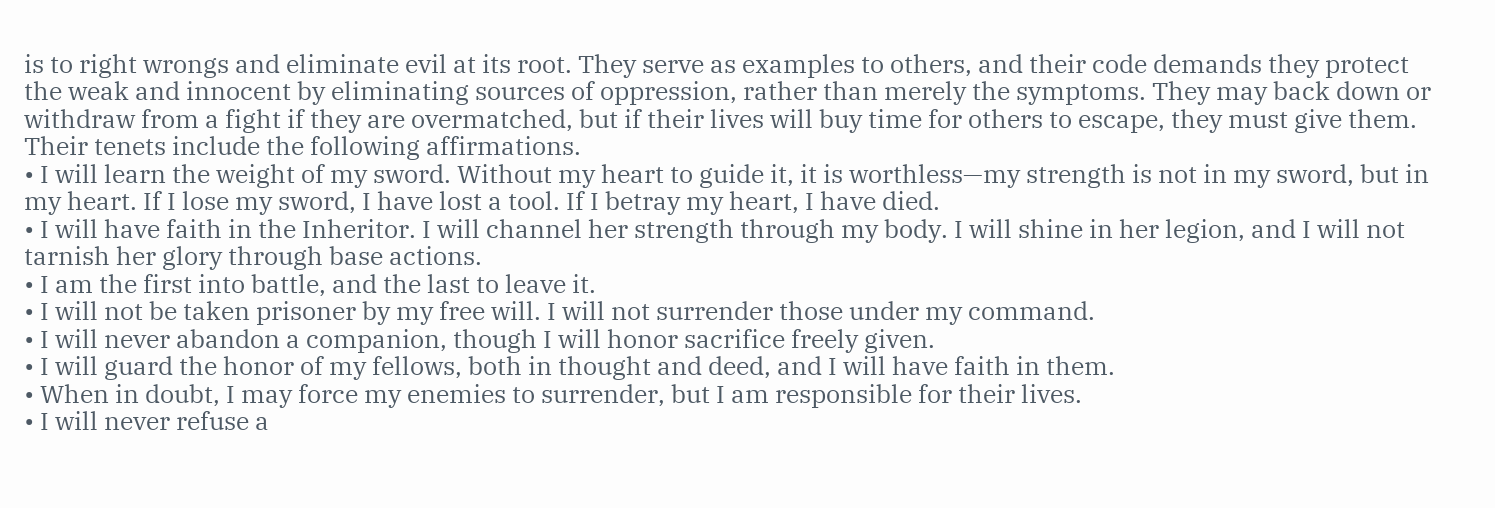is to right wrongs and eliminate evil at its root. They serve as examples to others, and their code demands they protect the weak and innocent by eliminating sources of oppression, rather than merely the symptoms. They may back down or withdraw from a fight if they are overmatched, but if their lives will buy time for others to escape, they must give them. Their tenets include the following affirmations.
• I will learn the weight of my sword. Without my heart to guide it, it is worthless—my strength is not in my sword, but in my heart. If I lose my sword, I have lost a tool. If I betray my heart, I have died.
• I will have faith in the Inheritor. I will channel her strength through my body. I will shine in her legion, and I will not tarnish her glory through base actions.
• I am the first into battle, and the last to leave it.
• I will not be taken prisoner by my free will. I will not surrender those under my command.
• I will never abandon a companion, though I will honor sacrifice freely given.
• I will guard the honor of my fellows, both in thought and deed, and I will have faith in them.
• When in doubt, I may force my enemies to surrender, but I am responsible for their lives.
• I will never refuse a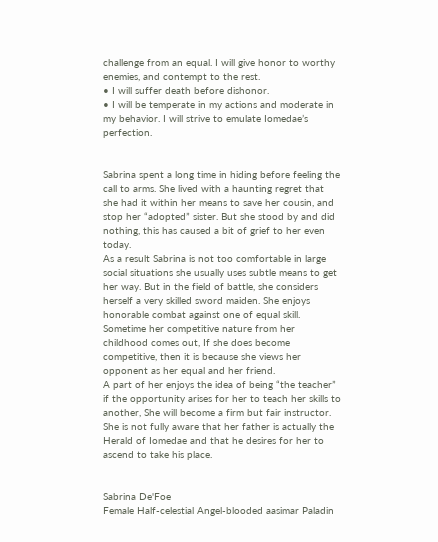challenge from an equal. I will give honor to worthy enemies, and contempt to the rest.
• I will suffer death before dishonor.
• I will be temperate in my actions and moderate in my behavior. I will strive to emulate Iomedae’s perfection.


Sabrina spent a long time in hiding before feeling the call to arms. She lived with a haunting regret that she had it within her means to save her cousin, and stop her “adopted” sister. But she stood by and did nothing, this has caused a bit of grief to her even today.
As a result Sabrina is not too comfortable in large social situations she usually uses subtle means to get her way. But in the field of battle, she considers herself a very skilled sword maiden. She enjoys honorable combat against one of equal skill.
Sometime her competitive nature from her childhood comes out, If she does become competitive, then it is because she views her opponent as her equal and her friend.
A part of her enjoys the idea of being “the teacher” if the opportunity arises for her to teach her skills to another, She will become a firm but fair instructor.
She is not fully aware that her father is actually the Herald of Iomedae and that he desires for her to ascend to take his place.


Sabrina De'Foe
Female Half-celestial Angel-blooded aasimar Paladin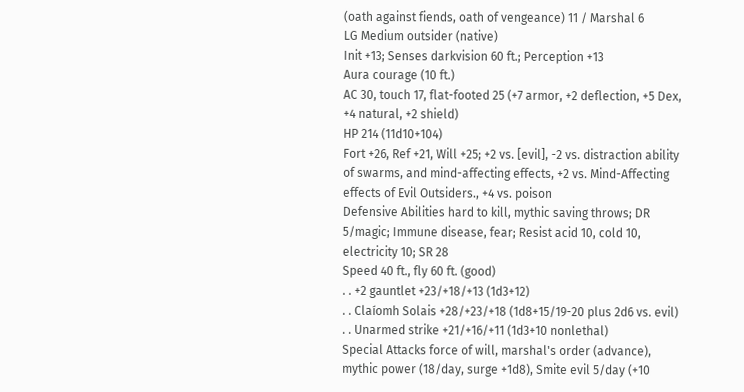(oath against fiends, oath of vengeance) 11 / Marshal 6
LG Medium outsider (native)
Init +13; Senses darkvision 60 ft.; Perception +13
Aura courage (10 ft.)
AC 30, touch 17, flat-footed 25 (+7 armor, +2 deflection, +5 Dex, +4 natural, +2 shield)
HP 214 (11d10+104)
Fort +26, Ref +21, Will +25; +2 vs. [evil], -2 vs. distraction ability of swarms, and mind-affecting effects, +2 vs. Mind-Affecting effects of Evil Outsiders., +4 vs. poison
Defensive Abilities hard to kill, mythic saving throws; DR 5/magic; Immune disease, fear; Resist acid 10, cold 10, electricity 10; SR 28
Speed 40 ft., fly 60 ft. (good)
. . +2 gauntlet +23/+18/+13 (1d3+12)
. . Claíomh Solais +28/+23/+18 (1d8+15/19-20 plus 2d6 vs. evil)
. . Unarmed strike +21/+16/+11 (1d3+10 nonlethal)
Special Attacks force of will, marshal's order (advance), mythic power (18/day, surge +1d8), Smite evil 5/day (+10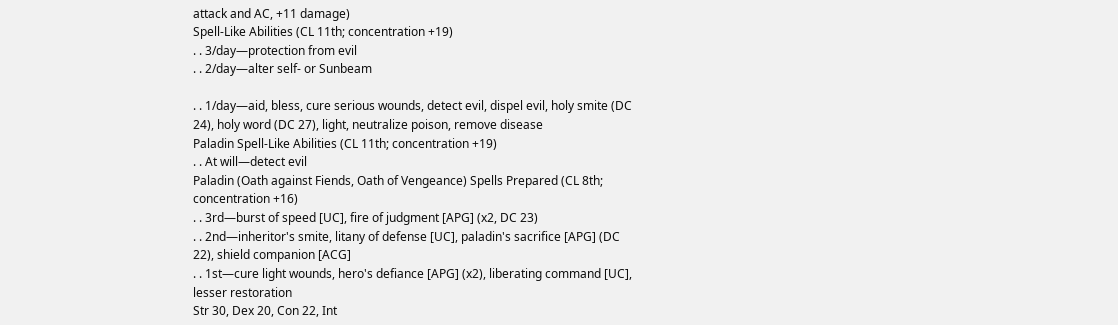attack and AC, +11 damage)
Spell-Like Abilities (CL 11th; concentration +19)
. . 3/day—protection from evil
. . 2/day—alter self- or Sunbeam

. . 1/day—aid, bless, cure serious wounds, detect evil, dispel evil, holy smite (DC 24), holy word (DC 27), light, neutralize poison, remove disease
Paladin Spell-Like Abilities (CL 11th; concentration +19)
. . At will—detect evil
Paladin (Oath against Fiends, Oath of Vengeance) Spells Prepared (CL 8th; concentration +16)
. . 3rd—burst of speed [UC], fire of judgment [APG] (x2, DC 23)
. . 2nd—inheritor's smite, litany of defense [UC], paladin's sacrifice [APG] (DC 22), shield companion [ACG]
. . 1st—cure light wounds, hero's defiance [APG] (x2), liberating command [UC], lesser restoration
Str 30, Dex 20, Con 22, Int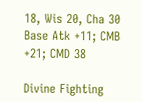18, Wis 20, Cha 30
Base Atk +11; CMB +21; CMD 38

Divine Fighting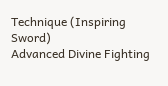Technique (Inspiring Sword)
Advanced Divine Fighting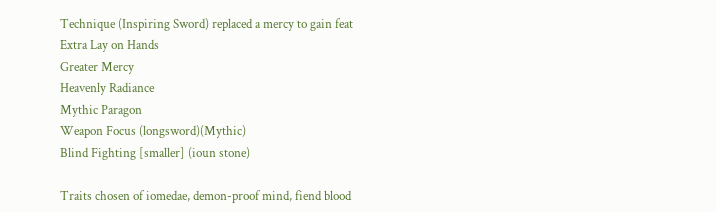Technique (Inspiring Sword) replaced a mercy to gain feat
Extra Lay on Hands
Greater Mercy
Heavenly Radiance
Mythic Paragon
Weapon Focus (longsword)(Mythic)
Blind Fighting [smaller] (ioun stone)

Traits chosen of iomedae, demon-proof mind, fiend blood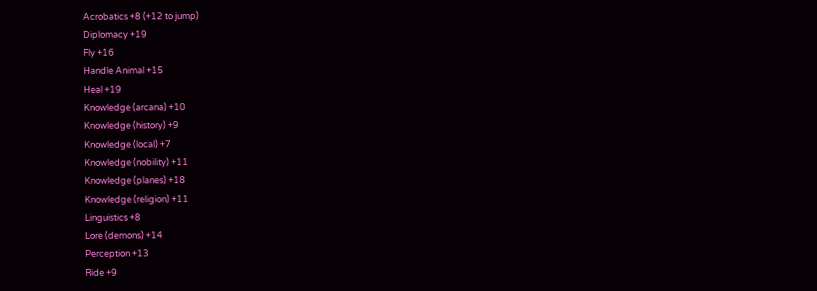Acrobatics +8 (+12 to jump)
Diplomacy +19
Fly +16
Handle Animal +15
Heal +19
Knowledge (arcana) +10
Knowledge (history) +9
Knowledge (local) +7
Knowledge (nobility) +11
Knowledge (planes) +18
Knowledge (religion) +11
Linguistics +8
Lore (demons) +14
Perception +13
Ride +9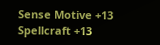Sense Motive +13
Spellcraft +13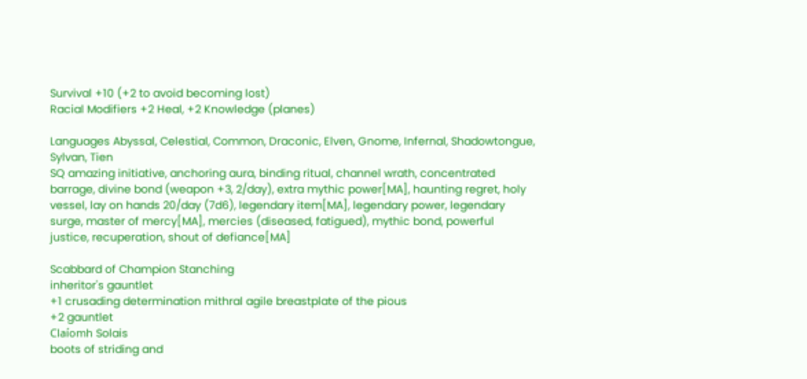Survival +10 (+2 to avoid becoming lost)
Racial Modifiers +2 Heal, +2 Knowledge (planes)

Languages Abyssal, Celestial, Common, Draconic, Elven, Gnome, Infernal, Shadowtongue, Sylvan, Tien
SQ amazing initiative, anchoring aura, binding ritual, channel wrath, concentrated barrage, divine bond (weapon +3, 2/day), extra mythic power[MA], haunting regret, holy vessel, lay on hands 20/day (7d6), legendary item[MA], legendary power, legendary surge, master of mercy[MA], mercies (diseased, fatigued), mythic bond, powerful justice, recuperation, shout of defiance[MA]

Scabbard of Champion Stanching
inheritor's gauntlet
+1 crusading determination mithral agile breastplate of the pious
+2 gauntlet
Claíomh Solais
boots of striding and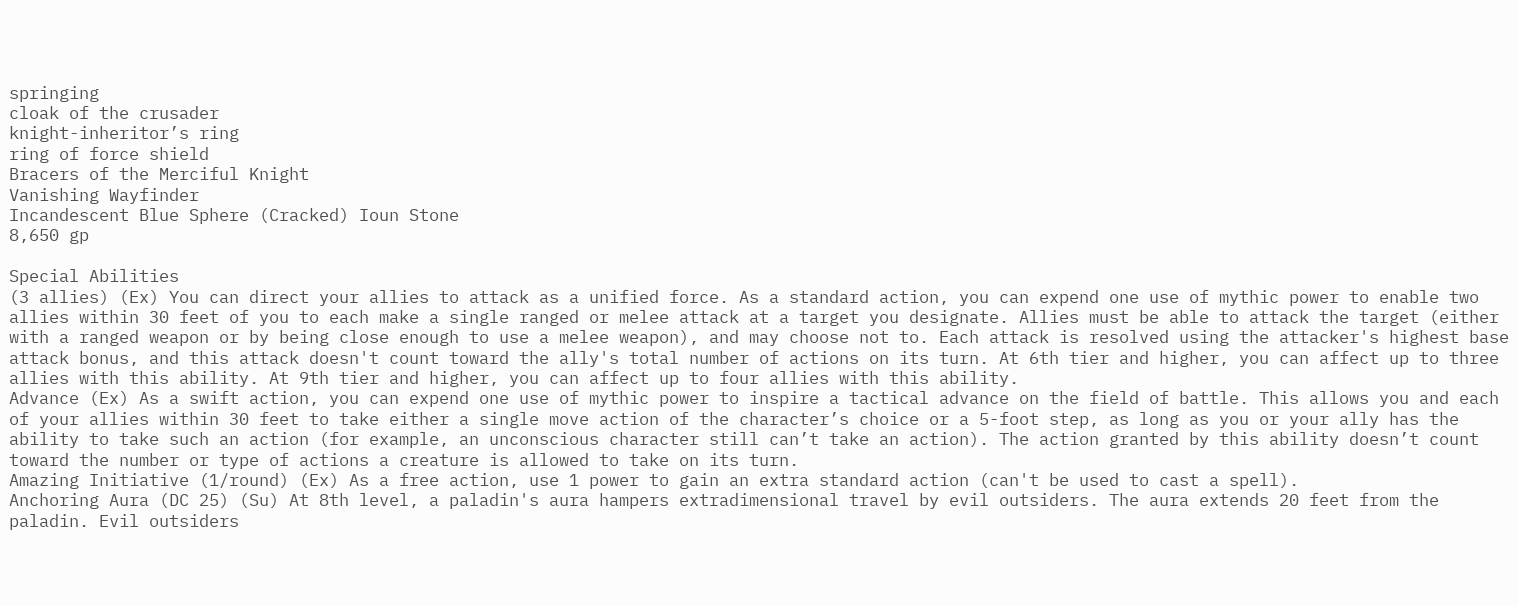springing
cloak of the crusader
knight-inheritor’s ring
ring of force shield
Bracers of the Merciful Knight
Vanishing Wayfinder
Incandescent Blue Sphere (Cracked) Ioun Stone
8,650 gp

Special Abilities
(3 allies) (Ex) You can direct your allies to attack as a unified force. As a standard action, you can expend one use of mythic power to enable two allies within 30 feet of you to each make a single ranged or melee attack at a target you designate. Allies must be able to attack the target (either with a ranged weapon or by being close enough to use a melee weapon), and may choose not to. Each attack is resolved using the attacker's highest base attack bonus, and this attack doesn't count toward the ally's total number of actions on its turn. At 6th tier and higher, you can affect up to three allies with this ability. At 9th tier and higher, you can affect up to four allies with this ability.
Advance (Ex) As a swift action, you can expend one use of mythic power to inspire a tactical advance on the field of battle. This allows you and each of your allies within 30 feet to take either a single move action of the character’s choice or a 5-foot step, as long as you or your ally has the ability to take such an action (for example, an unconscious character still can’t take an action). The action granted by this ability doesn’t count toward the number or type of actions a creature is allowed to take on its turn.
Amazing Initiative (1/round) (Ex) As a free action, use 1 power to gain an extra standard action (can't be used to cast a spell).
Anchoring Aura (DC 25) (Su) At 8th level, a paladin's aura hampers extradimensional travel by evil outsiders. The aura extends 20 feet from the paladin. Evil outsiders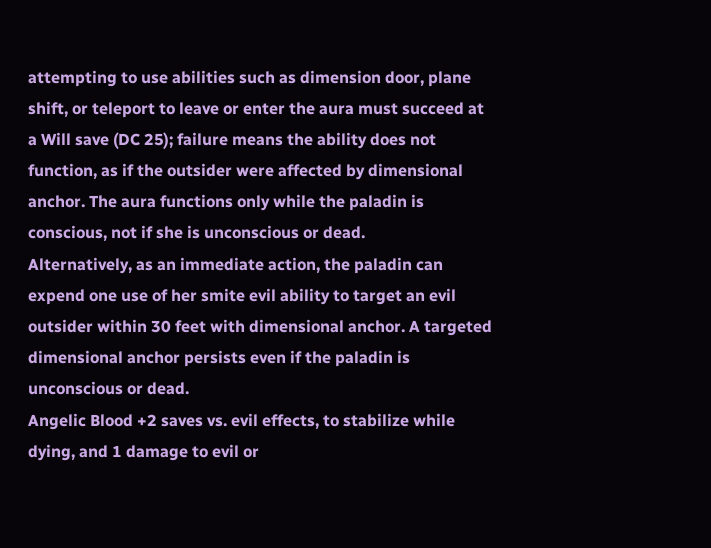attempting to use abilities such as dimension door, plane shift, or teleport to leave or enter the aura must succeed at a Will save (DC 25); failure means the ability does not function, as if the outsider were affected by dimensional anchor. The aura functions only while the paladin is conscious, not if she is unconscious or dead.
Alternatively, as an immediate action, the paladin can expend one use of her smite evil ability to target an evil outsider within 30 feet with dimensional anchor. A targeted dimensional anchor persists even if the paladin is unconscious or dead.
Angelic Blood +2 saves vs. evil effects, to stabilize while dying, and 1 damage to evil or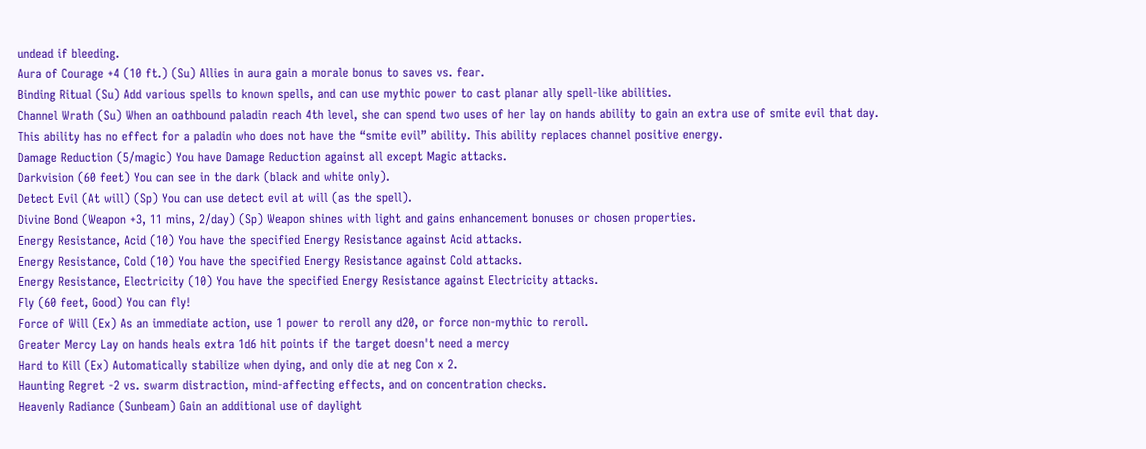undead if bleeding.
Aura of Courage +4 (10 ft.) (Su) Allies in aura gain a morale bonus to saves vs. fear.
Binding Ritual (Su) Add various spells to known spells, and can use mythic power to cast planar ally spell-like abilities.
Channel Wrath (Su) When an oathbound paladin reach 4th level, she can spend two uses of her lay on hands ability to gain an extra use of smite evil that day.
This ability has no effect for a paladin who does not have the “smite evil” ability. This ability replaces channel positive energy.
Damage Reduction (5/magic) You have Damage Reduction against all except Magic attacks.
Darkvision (60 feet) You can see in the dark (black and white only).
Detect Evil (At will) (Sp) You can use detect evil at will (as the spell).
Divine Bond (Weapon +3, 11 mins, 2/day) (Sp) Weapon shines with light and gains enhancement bonuses or chosen properties.
Energy Resistance, Acid (10) You have the specified Energy Resistance against Acid attacks.
Energy Resistance, Cold (10) You have the specified Energy Resistance against Cold attacks.
Energy Resistance, Electricity (10) You have the specified Energy Resistance against Electricity attacks.
Fly (60 feet, Good) You can fly!
Force of Will (Ex) As an immediate action, use 1 power to reroll any d20, or force non-mythic to reroll.
Greater Mercy Lay on hands heals extra 1d6 hit points if the target doesn't need a mercy
Hard to Kill (Ex) Automatically stabilize when dying, and only die at neg Con x 2.
Haunting Regret -2 vs. swarm distraction, mind-affecting effects, and on concentration checks.
Heavenly Radiance (Sunbeam) Gain an additional use of daylight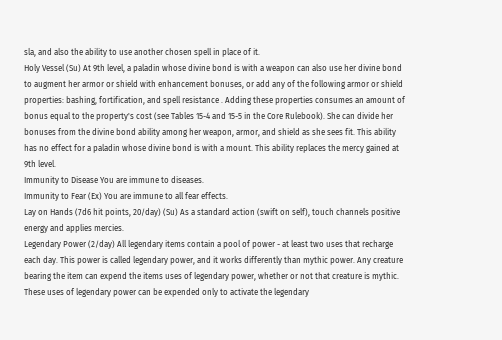sla, and also the ability to use another chosen spell in place of it.
Holy Vessel (Su) At 9th level, a paladin whose divine bond is with a weapon can also use her divine bond to augment her armor or shield with enhancement bonuses, or add any of the following armor or shield properties: bashing, fortification, and spell resistance . Adding these properties consumes an amount of bonus equal to the property's cost (see Tables 15-4 and 15-5 in the Core Rulebook). She can divide her bonuses from the divine bond ability among her weapon, armor, and shield as she sees fit. This ability has no effect for a paladin whose divine bond is with a mount. This ability replaces the mercy gained at 9th level.
Immunity to Disease You are immune to diseases.
Immunity to Fear (Ex) You are immune to all fear effects.
Lay on Hands (7d6 hit points, 20/day) (Su) As a standard action (swift on self), touch channels positive energy and applies mercies.
Legendary Power (2/day) All legendary items contain a pool of power - at least two uses that recharge each day. This power is called legendary power, and it works differently than mythic power. Any creature bearing the item can expend the items uses of legendary power, whether or not that creature is mythic. These uses of legendary power can be expended only to activate the legendary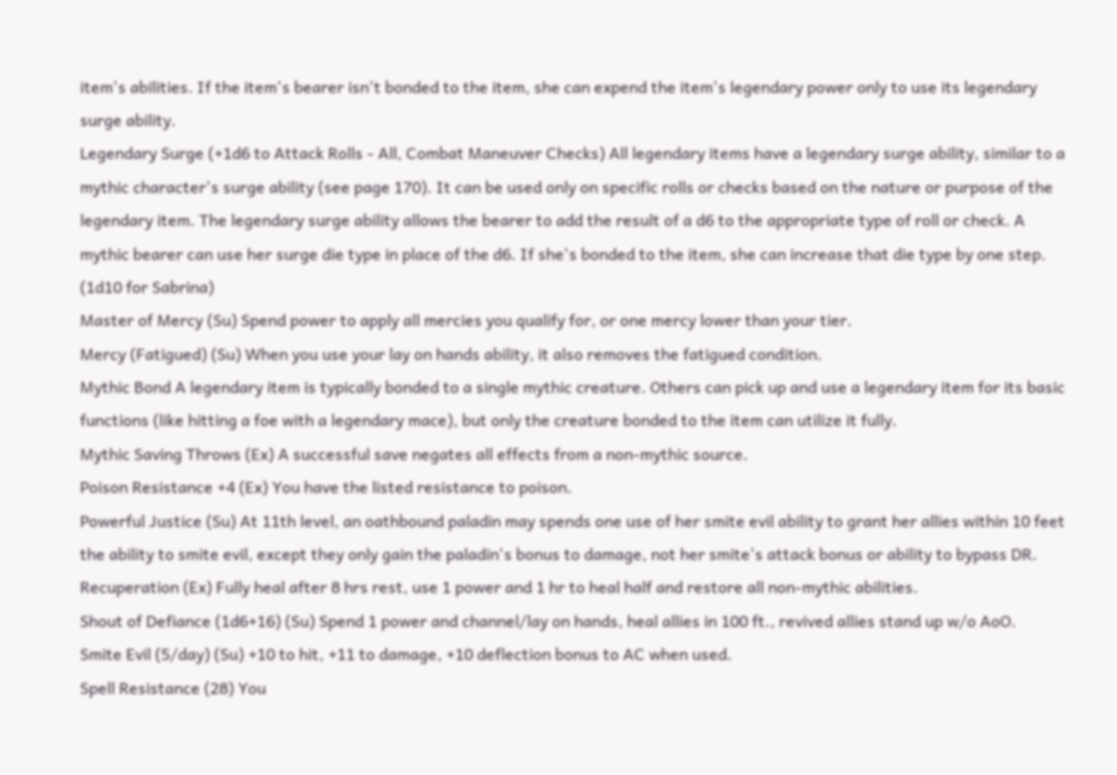item's abilities. If the item's bearer isn't bonded to the item, she can expend the item's legendary power only to use its legendary surge ability.
Legendary Surge (+1d6 to Attack Rolls - All, Combat Maneuver Checks) All legendary items have a legendary surge ability, similar to a mythic character's surge ability (see page 170). It can be used only on specific rolls or checks based on the nature or purpose of the legendary item. The legendary surge ability allows the bearer to add the result of a d6 to the appropriate type of roll or check. A mythic bearer can use her surge die type in place of the d6. If she's bonded to the item, she can increase that die type by one step. (1d10 for Sabrina)
Master of Mercy (Su) Spend power to apply all mercies you qualify for, or one mercy lower than your tier.
Mercy (Fatigued) (Su) When you use your lay on hands ability, it also removes the fatigued condition.
Mythic Bond A legendary item is typically bonded to a single mythic creature. Others can pick up and use a legendary item for its basic functions (like hitting a foe with a legendary mace), but only the creature bonded to the item can utilize it fully.
Mythic Saving Throws (Ex) A successful save negates all effects from a non-mythic source.
Poison Resistance +4 (Ex) You have the listed resistance to poison.
Powerful Justice (Su) At 11th level, an oathbound paladin may spends one use of her smite evil ability to grant her allies within 10 feet the ability to smite evil, except they only gain the paladin's bonus to damage, not her smite's attack bonus or ability to bypass DR.
Recuperation (Ex) Fully heal after 8 hrs rest, use 1 power and 1 hr to heal half and restore all non-mythic abilities.
Shout of Defiance (1d6+16) (Su) Spend 1 power and channel/lay on hands, heal allies in 100 ft., revived allies stand up w/o AoO.
Smite Evil (5/day) (Su) +10 to hit, +11 to damage, +10 deflection bonus to AC when used.
Spell Resistance (28) You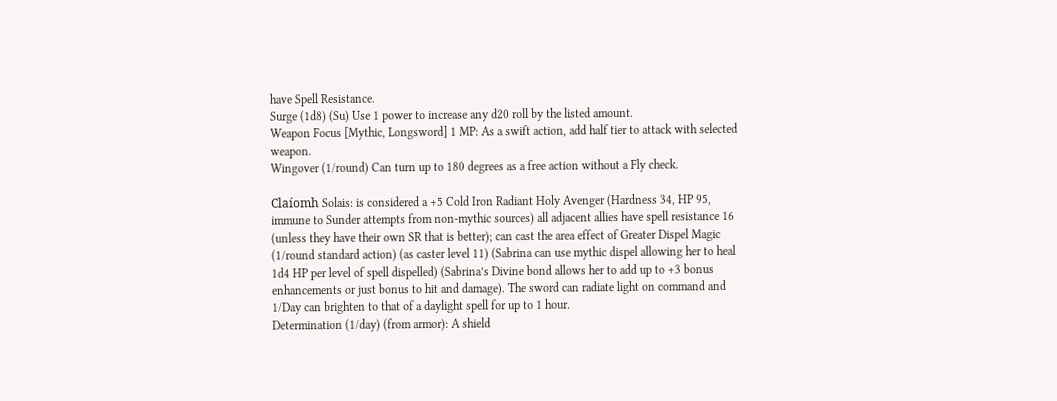have Spell Resistance.
Surge (1d8) (Su) Use 1 power to increase any d20 roll by the listed amount.
Weapon Focus [Mythic, Longsword] 1 MP: As a swift action, add half tier to attack with selected weapon.
Wingover (1/round) Can turn up to 180 degrees as a free action without a Fly check.

Claíomh Solais: is considered a +5 Cold Iron Radiant Holy Avenger (Hardness 34, HP 95, immune to Sunder attempts from non-mythic sources) all adjacent allies have spell resistance 16 (unless they have their own SR that is better); can cast the area effect of Greater Dispel Magic (1/round standard action) (as caster level 11) (Sabrina can use mythic dispel allowing her to heal 1d4 HP per level of spell dispelled) (Sabrina’s Divine bond allows her to add up to +3 bonus enhancements or just bonus to hit and damage). The sword can radiate light on command and 1/Day can brighten to that of a daylight spell for up to 1 hour.
Determination (1/day) (from armor): A shield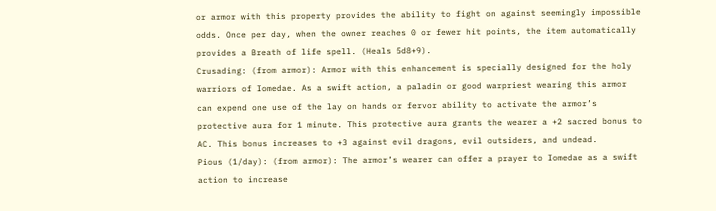or armor with this property provides the ability to fight on against seemingly impossible odds. Once per day, when the owner reaches 0 or fewer hit points, the item automatically provides a Breath of life spell. (Heals 5d8+9).
Crusading: (from armor): Armor with this enhancement is specially designed for the holy warriors of Iomedae. As a swift action, a paladin or good warpriest wearing this armor can expend one use of the lay on hands or fervor ability to activate the armor’s protective aura for 1 minute. This protective aura grants the wearer a +2 sacred bonus to AC. This bonus increases to +3 against evil dragons, evil outsiders, and undead.
Pious (1/day): (from armor): The armor’s wearer can offer a prayer to Iomedae as a swift action to increase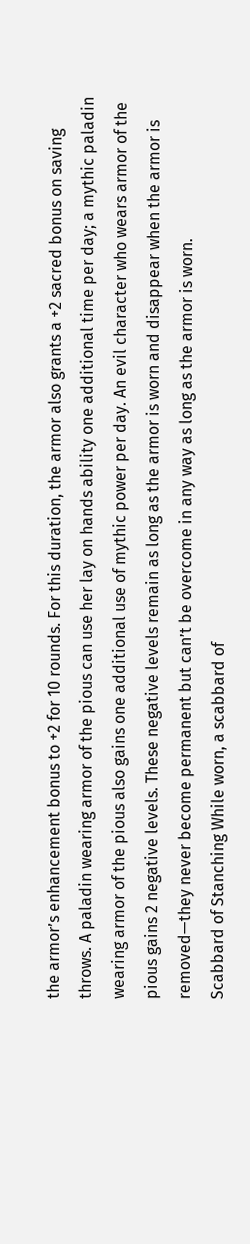the armor’s enhancement bonus to +2 for 10 rounds. For this duration, the armor also grants a +2 sacred bonus on saving throws. A paladin wearing armor of the pious can use her lay on hands ability one additional time per day; a mythic paladin wearing armor of the pious also gains one additional use of mythic power per day. An evil character who wears armor of the pious gains 2 negative levels. These negative levels remain as long as the armor is worn and disappear when the armor is removed—they never become permanent but can’t be overcome in any way as long as the armor is worn.
Scabbard of Stanching While worn, a scabbard of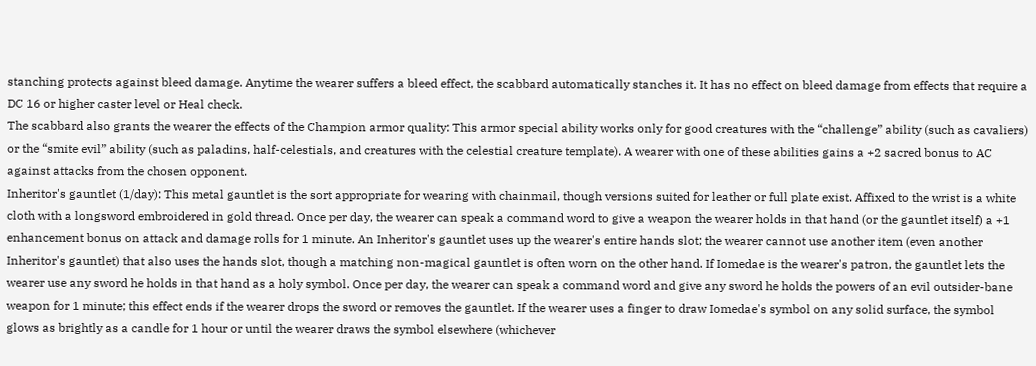stanching protects against bleed damage. Anytime the wearer suffers a bleed effect, the scabbard automatically stanches it. It has no effect on bleed damage from effects that require a DC 16 or higher caster level or Heal check.
The scabbard also grants the wearer the effects of the Champion armor quality: This armor special ability works only for good creatures with the “challenge” ability (such as cavaliers) or the “smite evil” ability (such as paladins, half-celestials, and creatures with the celestial creature template). A wearer with one of these abilities gains a +2 sacred bonus to AC against attacks from the chosen opponent.
Inheritor's gauntlet (1/day): This metal gauntlet is the sort appropriate for wearing with chainmail, though versions suited for leather or full plate exist. Affixed to the wrist is a white cloth with a longsword embroidered in gold thread. Once per day, the wearer can speak a command word to give a weapon the wearer holds in that hand (or the gauntlet itself) a +1 enhancement bonus on attack and damage rolls for 1 minute. An Inheritor's gauntlet uses up the wearer's entire hands slot; the wearer cannot use another item (even another Inheritor's gauntlet) that also uses the hands slot, though a matching non-magical gauntlet is often worn on the other hand. If Iomedae is the wearer's patron, the gauntlet lets the wearer use any sword he holds in that hand as a holy symbol. Once per day, the wearer can speak a command word and give any sword he holds the powers of an evil outsider-bane weapon for 1 minute; this effect ends if the wearer drops the sword or removes the gauntlet. If the wearer uses a finger to draw Iomedae's symbol on any solid surface, the symbol glows as brightly as a candle for 1 hour or until the wearer draws the symbol elsewhere (whichever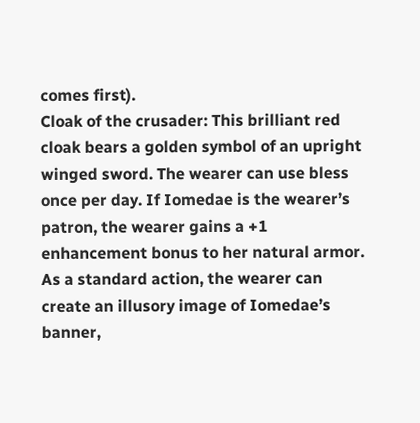comes first).
Cloak of the crusader: This brilliant red cloak bears a golden symbol of an upright winged sword. The wearer can use bless once per day. If Iomedae is the wearer’s patron, the wearer gains a +1 enhancement bonus to her natural armor. As a standard action, the wearer can create an illusory image of Iomedae’s banner,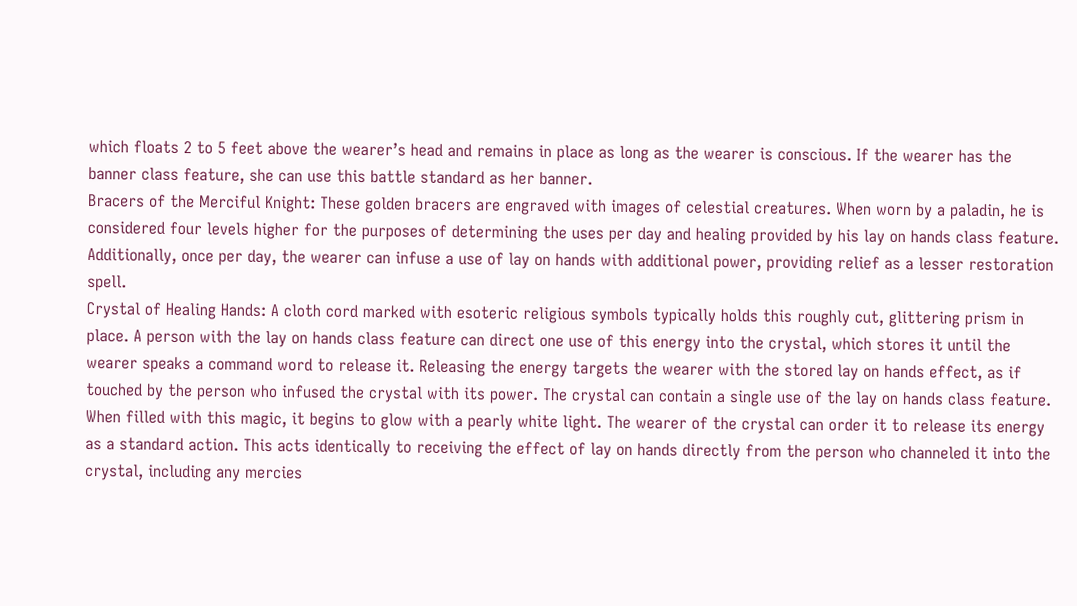which floats 2 to 5 feet above the wearer’s head and remains in place as long as the wearer is conscious. If the wearer has the banner class feature, she can use this battle standard as her banner.
Bracers of the Merciful Knight: These golden bracers are engraved with images of celestial creatures. When worn by a paladin, he is considered four levels higher for the purposes of determining the uses per day and healing provided by his lay on hands class feature. Additionally, once per day, the wearer can infuse a use of lay on hands with additional power, providing relief as a lesser restoration spell.
Crystal of Healing Hands: A cloth cord marked with esoteric religious symbols typically holds this roughly cut, glittering prism in place. A person with the lay on hands class feature can direct one use of this energy into the crystal, which stores it until the wearer speaks a command word to release it. Releasing the energy targets the wearer with the stored lay on hands effect, as if touched by the person who infused the crystal with its power. The crystal can contain a single use of the lay on hands class feature. When filled with this magic, it begins to glow with a pearly white light. The wearer of the crystal can order it to release its energy as a standard action. This acts identically to receiving the effect of lay on hands directly from the person who channeled it into the crystal, including any mercies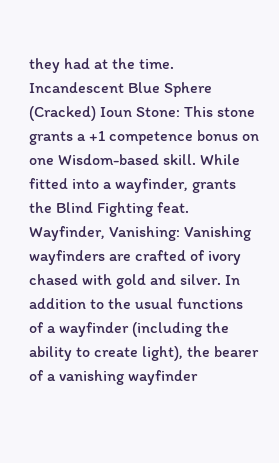they had at the time.
Incandescent Blue Sphere (Cracked) Ioun Stone: This stone grants a +1 competence bonus on one Wisdom-based skill. While fitted into a wayfinder, grants the Blind Fighting feat.
Wayfinder, Vanishing: Vanishing wayfinders are crafted of ivory chased with gold and silver. In addition to the usual functions of a wayfinder (including the ability to create light), the bearer of a vanishing wayfinder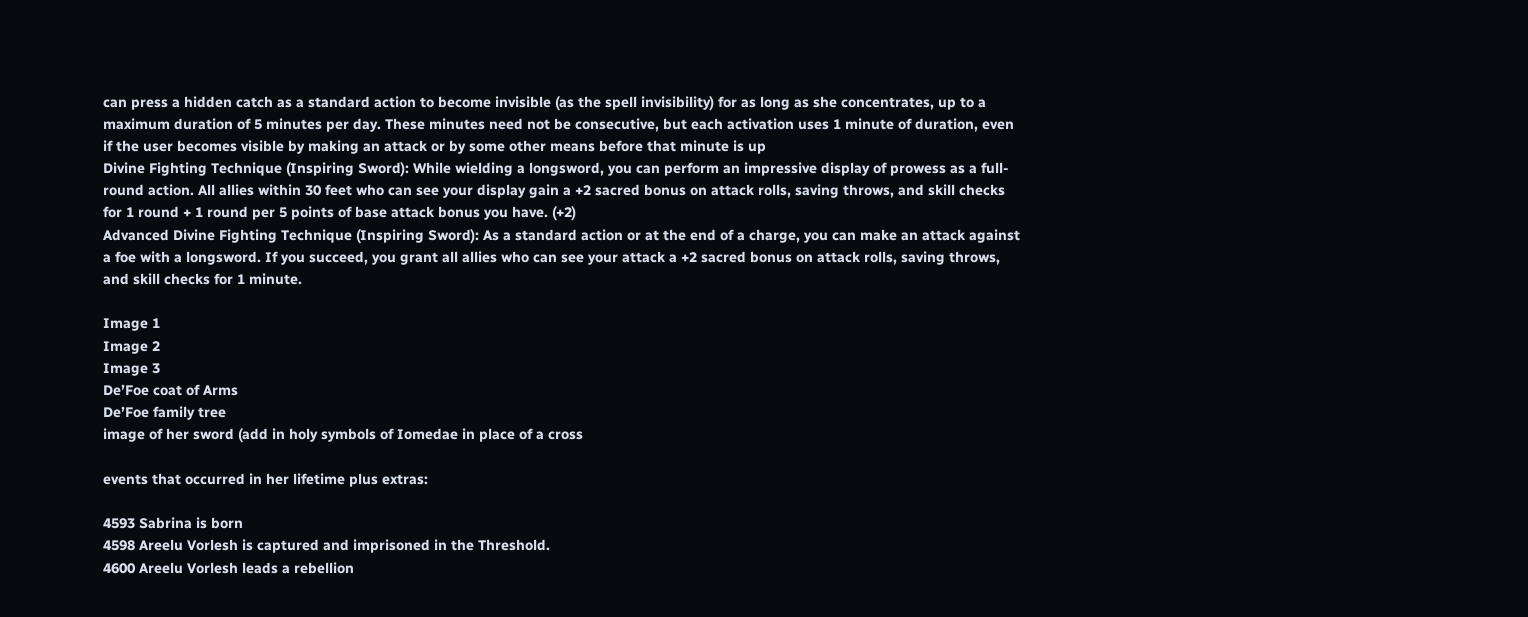can press a hidden catch as a standard action to become invisible (as the spell invisibility) for as long as she concentrates, up to a maximum duration of 5 minutes per day. These minutes need not be consecutive, but each activation uses 1 minute of duration, even if the user becomes visible by making an attack or by some other means before that minute is up
Divine Fighting Technique (Inspiring Sword): While wielding a longsword, you can perform an impressive display of prowess as a full-round action. All allies within 30 feet who can see your display gain a +2 sacred bonus on attack rolls, saving throws, and skill checks for 1 round + 1 round per 5 points of base attack bonus you have. (+2)
Advanced Divine Fighting Technique (Inspiring Sword): As a standard action or at the end of a charge, you can make an attack against a foe with a longsword. If you succeed, you grant all allies who can see your attack a +2 sacred bonus on attack rolls, saving throws, and skill checks for 1 minute.

Image 1
Image 2
Image 3
De’Foe coat of Arms
De’Foe family tree
image of her sword (add in holy symbols of Iomedae in place of a cross

events that occurred in her lifetime plus extras:

4593 Sabrina is born
4598 Areelu Vorlesh is captured and imprisoned in the Threshold.
4600 Areelu Vorlesh leads a rebellion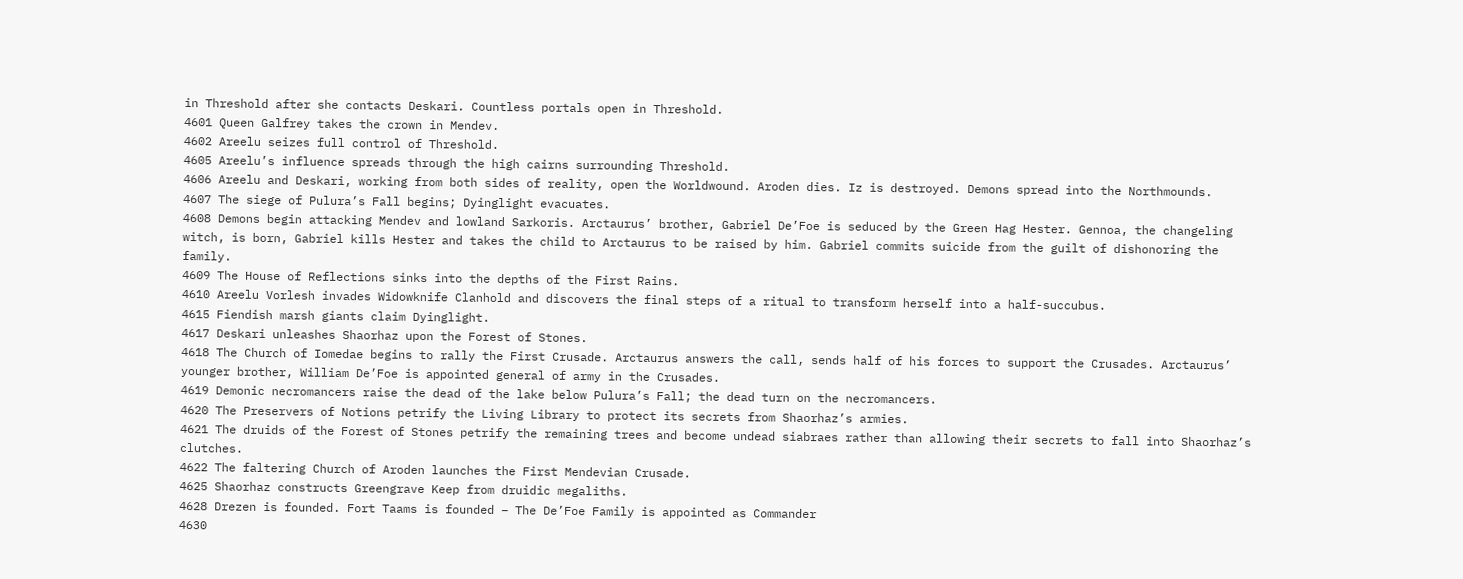in Threshold after she contacts Deskari. Countless portals open in Threshold.
4601 Queen Galfrey takes the crown in Mendev.
4602 Areelu seizes full control of Threshold.
4605 Areelu’s influence spreads through the high cairns surrounding Threshold.
4606 Areelu and Deskari, working from both sides of reality, open the Worldwound. Aroden dies. Iz is destroyed. Demons spread into the Northmounds.
4607 The siege of Pulura’s Fall begins; Dyinglight evacuates.
4608 Demons begin attacking Mendev and lowland Sarkoris. Arctaurus’ brother, Gabriel De’Foe is seduced by the Green Hag Hester. Gennoa, the changeling witch, is born, Gabriel kills Hester and takes the child to Arctaurus to be raised by him. Gabriel commits suicide from the guilt of dishonoring the family.
4609 The House of Reflections sinks into the depths of the First Rains.
4610 Areelu Vorlesh invades Widowknife Clanhold and discovers the final steps of a ritual to transform herself into a half-succubus.
4615 Fiendish marsh giants claim Dyinglight.
4617 Deskari unleashes Shaorhaz upon the Forest of Stones.
4618 The Church of Iomedae begins to rally the First Crusade. Arctaurus answers the call, sends half of his forces to support the Crusades. Arctaurus’ younger brother, William De’Foe is appointed general of army in the Crusades.
4619 Demonic necromancers raise the dead of the lake below Pulura’s Fall; the dead turn on the necromancers.
4620 The Preservers of Notions petrify the Living Library to protect its secrets from Shaorhaz’s armies.
4621 The druids of the Forest of Stones petrify the remaining trees and become undead siabraes rather than allowing their secrets to fall into Shaorhaz’s clutches.
4622 The faltering Church of Aroden launches the First Mendevian Crusade.
4625 Shaorhaz constructs Greengrave Keep from druidic megaliths.
4628 Drezen is founded. Fort Taams is founded – The De’Foe Family is appointed as Commander
4630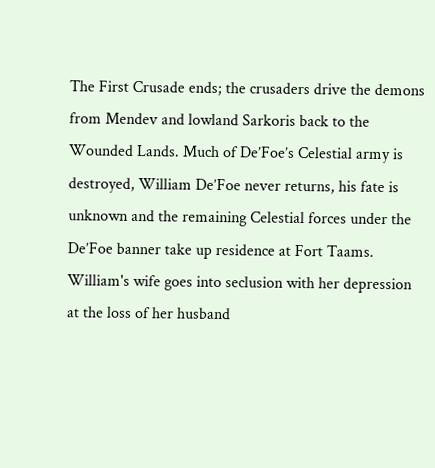The First Crusade ends; the crusaders drive the demons from Mendev and lowland Sarkoris back to the Wounded Lands. Much of De’Foe’s Celestial army is destroyed, William De’Foe never returns, his fate is unknown and the remaining Celestial forces under the De’Foe banner take up residence at Fort Taams. William's wife goes into seclusion with her depression at the loss of her husband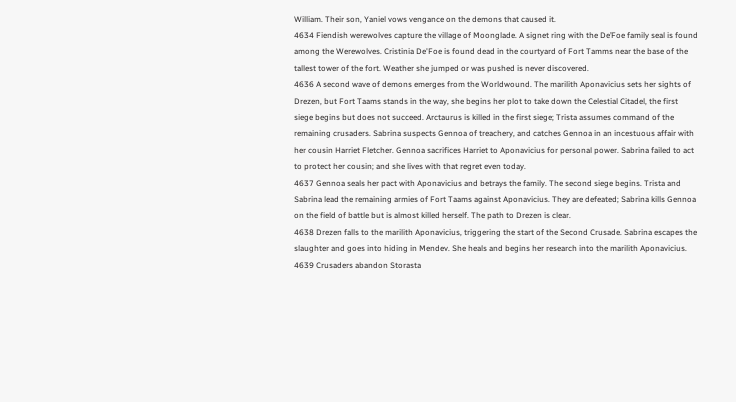William. Their son, Yaniel vows vengance on the demons that caused it.
4634 Fiendish werewolves capture the village of Moonglade. A signet ring with the De’Foe family seal is found among the Werewolves. Cristinia De'Foe is found dead in the courtyard of Fort Tamms near the base of the tallest tower of the fort. Weather she jumped or was pushed is never discovered.
4636 A second wave of demons emerges from the Worldwound. The marilith Aponavicius sets her sights of Drezen, but Fort Taams stands in the way, she begins her plot to take down the Celestial Citadel, the first siege begins but does not succeed. Arctaurus is killed in the first siege; Trista assumes command of the remaining crusaders. Sabrina suspects Gennoa of treachery, and catches Gennoa in an incestuous affair with her cousin Harriet Fletcher. Gennoa sacrifices Harriet to Aponavicius for personal power. Sabrina failed to act to protect her cousin; and she lives with that regret even today.
4637 Gennoa seals her pact with Aponavicius and betrays the family. The second siege begins. Trista and Sabrina lead the remaining armies of Fort Taams against Aponavicius. They are defeated; Sabrina kills Gennoa on the field of battle but is almost killed herself. The path to Drezen is clear.
4638 Drezen falls to the marilith Aponavicius, triggering the start of the Second Crusade. Sabrina escapes the slaughter and goes into hiding in Mendev. She heals and begins her research into the marilith Aponavicius.
4639 Crusaders abandon Storasta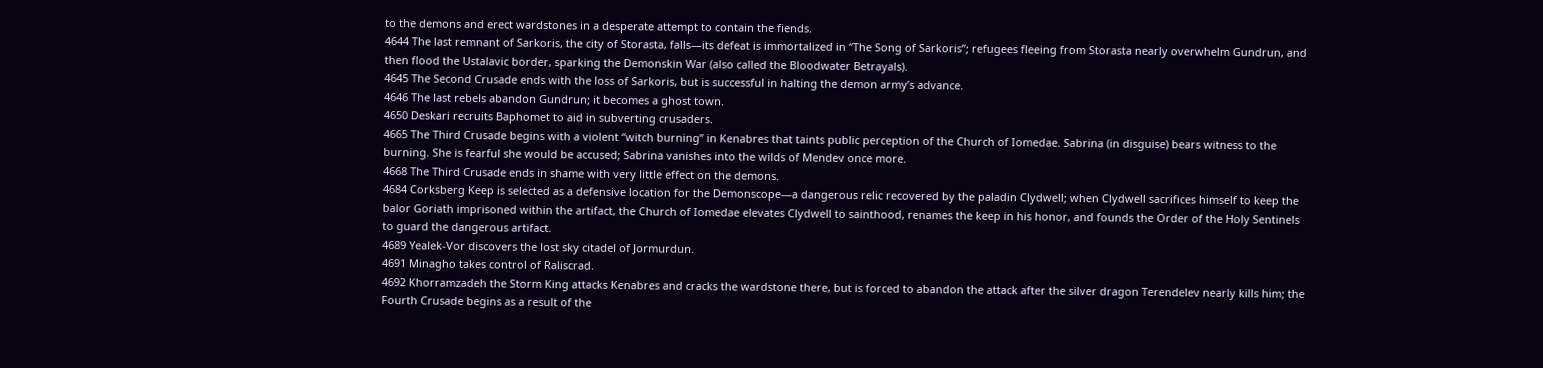to the demons and erect wardstones in a desperate attempt to contain the fiends.
4644 The last remnant of Sarkoris, the city of Storasta, falls—its defeat is immortalized in “The Song of Sarkoris”; refugees fleeing from Storasta nearly overwhelm Gundrun, and then flood the Ustalavic border, sparking the Demonskin War (also called the Bloodwater Betrayals).
4645 The Second Crusade ends with the loss of Sarkoris, but is successful in halting the demon army’s advance.
4646 The last rebels abandon Gundrun; it becomes a ghost town.
4650 Deskari recruits Baphomet to aid in subverting crusaders.
4665 The Third Crusade begins with a violent “witch burning” in Kenabres that taints public perception of the Church of Iomedae. Sabrina (in disguise) bears witness to the burning. She is fearful she would be accused; Sabrina vanishes into the wilds of Mendev once more.
4668 The Third Crusade ends in shame with very little effect on the demons.
4684 Corksberg Keep is selected as a defensive location for the Demonscope—a dangerous relic recovered by the paladin Clydwell; when Clydwell sacrifices himself to keep the balor Goriath imprisoned within the artifact, the Church of Iomedae elevates Clydwell to sainthood, renames the keep in his honor, and founds the Order of the Holy Sentinels to guard the dangerous artifact.
4689 Yealek-Vor discovers the lost sky citadel of Jormurdun.
4691 Minagho takes control of Raliscrad.
4692 Khorramzadeh the Storm King attacks Kenabres and cracks the wardstone there, but is forced to abandon the attack after the silver dragon Terendelev nearly kills him; the Fourth Crusade begins as a result of the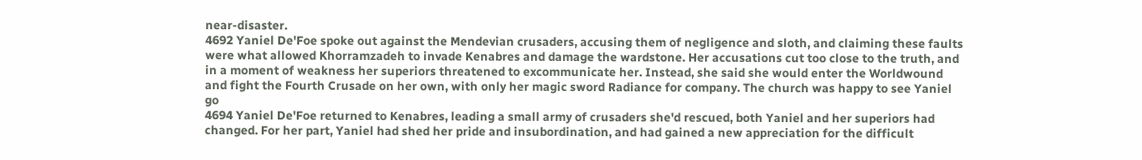near-disaster.
4692 Yaniel De'Foe spoke out against the Mendevian crusaders, accusing them of negligence and sloth, and claiming these faults were what allowed Khorramzadeh to invade Kenabres and damage the wardstone. Her accusations cut too close to the truth, and in a moment of weakness her superiors threatened to excommunicate her. Instead, she said she would enter the Worldwound and fight the Fourth Crusade on her own, with only her magic sword Radiance for company. The church was happy to see Yaniel go
4694 Yaniel De'Foe returned to Kenabres, leading a small army of crusaders she'd rescued, both Yaniel and her superiors had changed. For her part, Yaniel had shed her pride and insubordination, and had gained a new appreciation for the difficult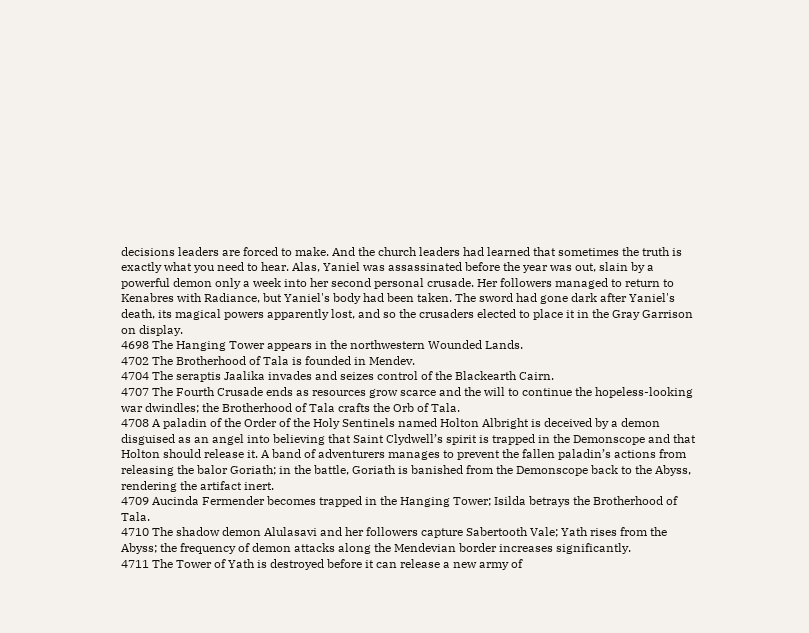decisions leaders are forced to make. And the church leaders had learned that sometimes the truth is exactly what you need to hear. Alas, Yaniel was assassinated before the year was out, slain by a powerful demon only a week into her second personal crusade. Her followers managed to return to Kenabres with Radiance, but Yaniel's body had been taken. The sword had gone dark after Yaniel's death, its magical powers apparently lost, and so the crusaders elected to place it in the Gray Garrison on display.
4698 The Hanging Tower appears in the northwestern Wounded Lands.
4702 The Brotherhood of Tala is founded in Mendev.
4704 The seraptis Jaalika invades and seizes control of the Blackearth Cairn.
4707 The Fourth Crusade ends as resources grow scarce and the will to continue the hopeless-looking war dwindles; the Brotherhood of Tala crafts the Orb of Tala.
4708 A paladin of the Order of the Holy Sentinels named Holton Albright is deceived by a demon disguised as an angel into believing that Saint Clydwell’s spirit is trapped in the Demonscope and that Holton should release it. A band of adventurers manages to prevent the fallen paladin’s actions from releasing the balor Goriath; in the battle, Goriath is banished from the Demonscope back to the Abyss, rendering the artifact inert.
4709 Aucinda Fermender becomes trapped in the Hanging Tower; Isilda betrays the Brotherhood of Tala.
4710 The shadow demon Alulasavi and her followers capture Sabertooth Vale; Yath rises from the Abyss; the frequency of demon attacks along the Mendevian border increases significantly.
4711 The Tower of Yath is destroyed before it can release a new army of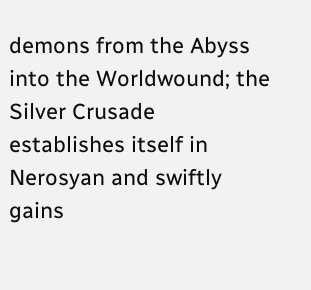demons from the Abyss into the Worldwound; the Silver Crusade establishes itself in Nerosyan and swiftly gains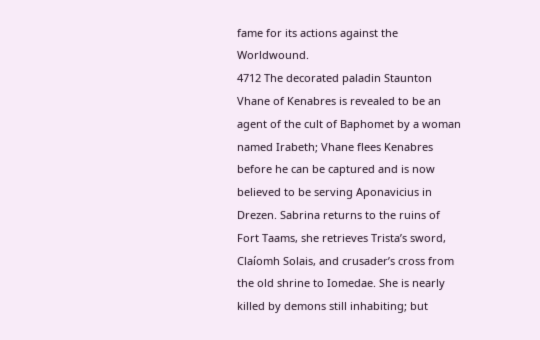fame for its actions against the Worldwound.
4712 The decorated paladin Staunton Vhane of Kenabres is revealed to be an agent of the cult of Baphomet by a woman named Irabeth; Vhane flees Kenabres before he can be captured and is now believed to be serving Aponavicius in Drezen. Sabrina returns to the ruins of Fort Taams, she retrieves Trista’s sword, Claíomh Solais, and crusader’s cross from the old shrine to Iomedae. She is nearly killed by demons still inhabiting; but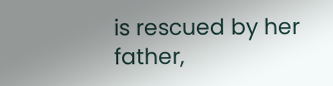is rescued by her father,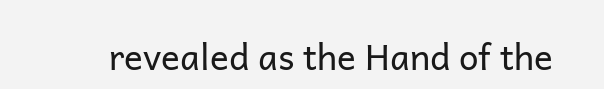revealed as the Hand of the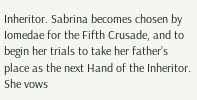Inheritor. Sabrina becomes chosen by Iomedae for the Fifth Crusade, and to begin her trials to take her father’s place as the next Hand of the Inheritor. She vows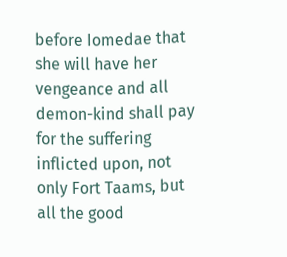before Iomedae that she will have her vengeance and all demon-kind shall pay for the suffering inflicted upon, not only Fort Taams, but all the good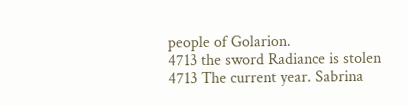people of Golarion.
4713 the sword Radiance is stolen
4713 The current year. Sabrina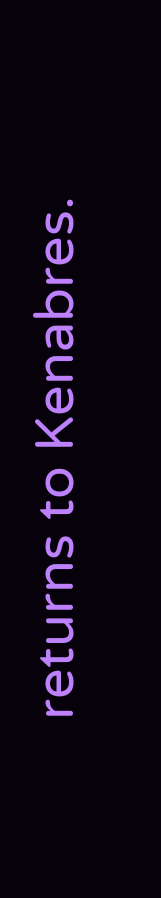returns to Kenabres.